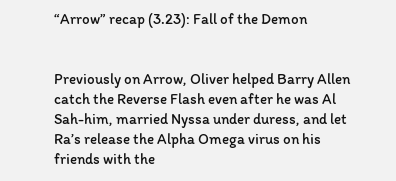“Arrow” recap (3.23): Fall of the Demon


Previously on Arrow, Oliver helped Barry Allen catch the Reverse Flash even after he was Al Sah-him, married Nyssa under duress, and let Ra’s release the Alpha Omega virus on his friends with the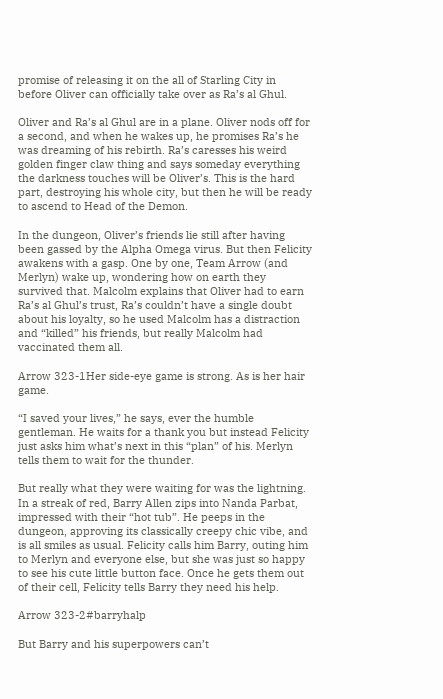promise of releasing it on the all of Starling City in before Oliver can officially take over as Ra’s al Ghul.

Oliver and Ra’s al Ghul are in a plane. Oliver nods off for a second, and when he wakes up, he promises Ra’s he was dreaming of his rebirth. Ra’s caresses his weird golden finger claw thing and says someday everything the darkness touches will be Oliver’s. This is the hard part, destroying his whole city, but then he will be ready to ascend to Head of the Demon.

In the dungeon, Oliver’s friends lie still after having been gassed by the Alpha Omega virus. But then Felicity awakens with a gasp. One by one, Team Arrow (and Merlyn) wake up, wondering how on earth they survived that. Malcolm explains that Oliver had to earn Ra’s al Ghul’s trust, Ra’s couldn’t have a single doubt about his loyalty, so he used Malcolm has a distraction and “killed” his friends, but really Malcolm had vaccinated them all.

Arrow 323-1Her side-eye game is strong. As is her hair game.

“I saved your lives,” he says, ever the humble gentleman. He waits for a thank you but instead Felicity just asks him what’s next in this “plan” of his. Merlyn tells them to wait for the thunder.

But really what they were waiting for was the lightning. In a streak of red, Barry Allen zips into Nanda Parbat, impressed with their “hot tub”. He peeps in the dungeon, approving its classically creepy chic vibe, and is all smiles as usual. Felicity calls him Barry, outing him to Merlyn and everyone else, but she was just so happy to see his cute little button face. Once he gets them out of their cell, Felicity tells Barry they need his help.

Arrow 323-2#barryhalp

But Barry and his superpowers can’t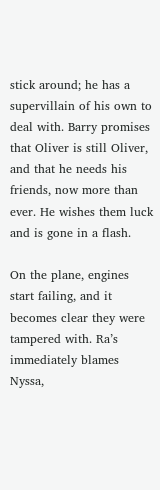stick around; he has a supervillain of his own to deal with. Barry promises that Oliver is still Oliver, and that he needs his friends, now more than ever. He wishes them luck and is gone in a flash.

On the plane, engines start failing, and it becomes clear they were tampered with. Ra’s immediately blames Nyssa,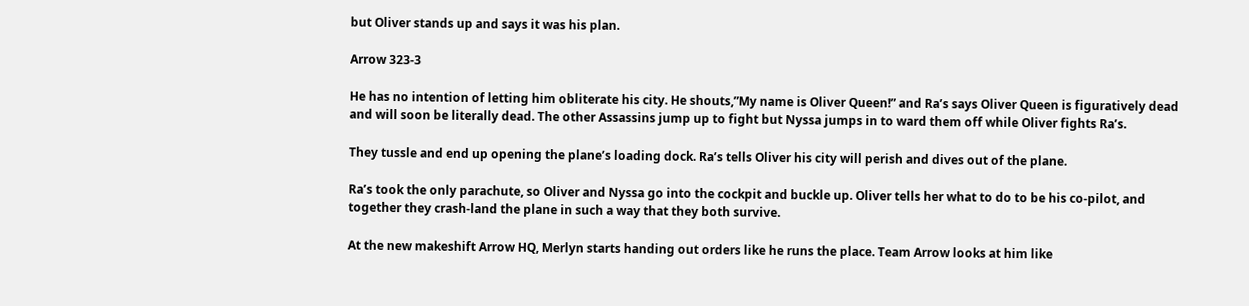but Oliver stands up and says it was his plan.

Arrow 323-3

He has no intention of letting him obliterate his city. He shouts,”My name is Oliver Queen!” and Ra’s says Oliver Queen is figuratively dead and will soon be literally dead. The other Assassins jump up to fight but Nyssa jumps in to ward them off while Oliver fights Ra’s.

They tussle and end up opening the plane’s loading dock. Ra’s tells Oliver his city will perish and dives out of the plane.

Ra’s took the only parachute, so Oliver and Nyssa go into the cockpit and buckle up. Oliver tells her what to do to be his co-pilot, and together they crash-land the plane in such a way that they both survive.

At the new makeshift Arrow HQ, Merlyn starts handing out orders like he runs the place. Team Arrow looks at him like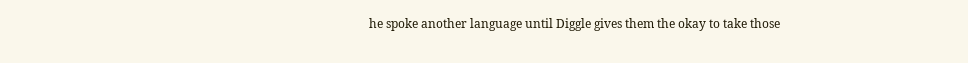he spoke another language until Diggle gives them the okay to take those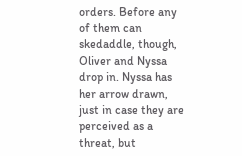orders. Before any of them can skedaddle, though, Oliver and Nyssa drop in. Nyssa has her arrow drawn, just in case they are perceived as a threat, but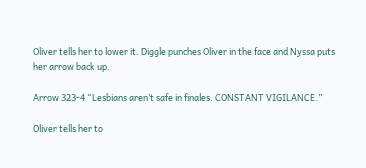Oliver tells her to lower it. Diggle punches Oliver in the face and Nyssa puts her arrow back up.

Arrow 323-4 “Lesbians aren’t safe in finales. CONSTANT VIGILANCE.”

Oliver tells her to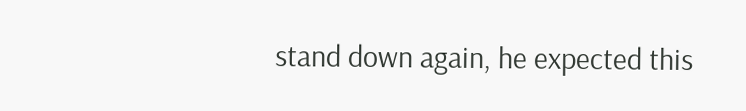stand down again, he expected this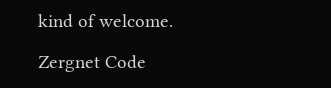kind of welcome.

Zergnet Code